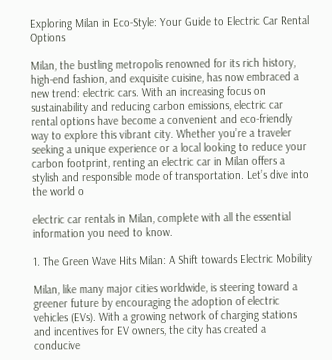Exploring Milan in Eco-Style: Your Guide to Electric Car Rental Options

Milan, the bustling metropolis renowned for its rich history, high-end fashion, and exquisite cuisine, has now embraced a new trend: electric cars. With an increasing focus on sustainability and reducing carbon emissions, electric car rental options have become a convenient and eco-friendly way to explore this vibrant city. Whether you’re a traveler seeking a unique experience or a local looking to reduce your carbon footprint, renting an electric car in Milan offers a stylish and responsible mode of transportation. Let’s dive into the world o

electric car rentals in Milan, complete with all the essential information you need to know.

1. The Green Wave Hits Milan: A Shift towards Electric Mobility

Milan, like many major cities worldwide, is steering toward a greener future by encouraging the adoption of electric vehicles (EVs). With a growing network of charging stations and incentives for EV owners, the city has created a conducive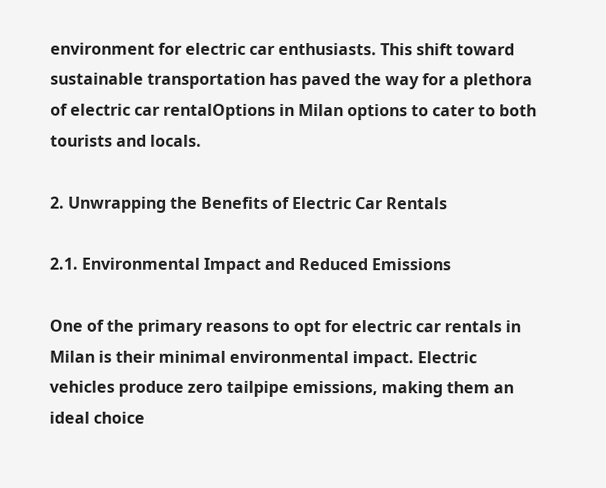environment for electric car enthusiasts. This shift toward sustainable transportation has paved the way for a plethora of electric car rentalOptions in Milan options to cater to both tourists and locals.

2. Unwrapping the Benefits of Electric Car Rentals

2.1. Environmental Impact and Reduced Emissions

One of the primary reasons to opt for electric car rentals in Milan is their minimal environmental impact. Electric vehicles produce zero tailpipe emissions, making them an ideal choice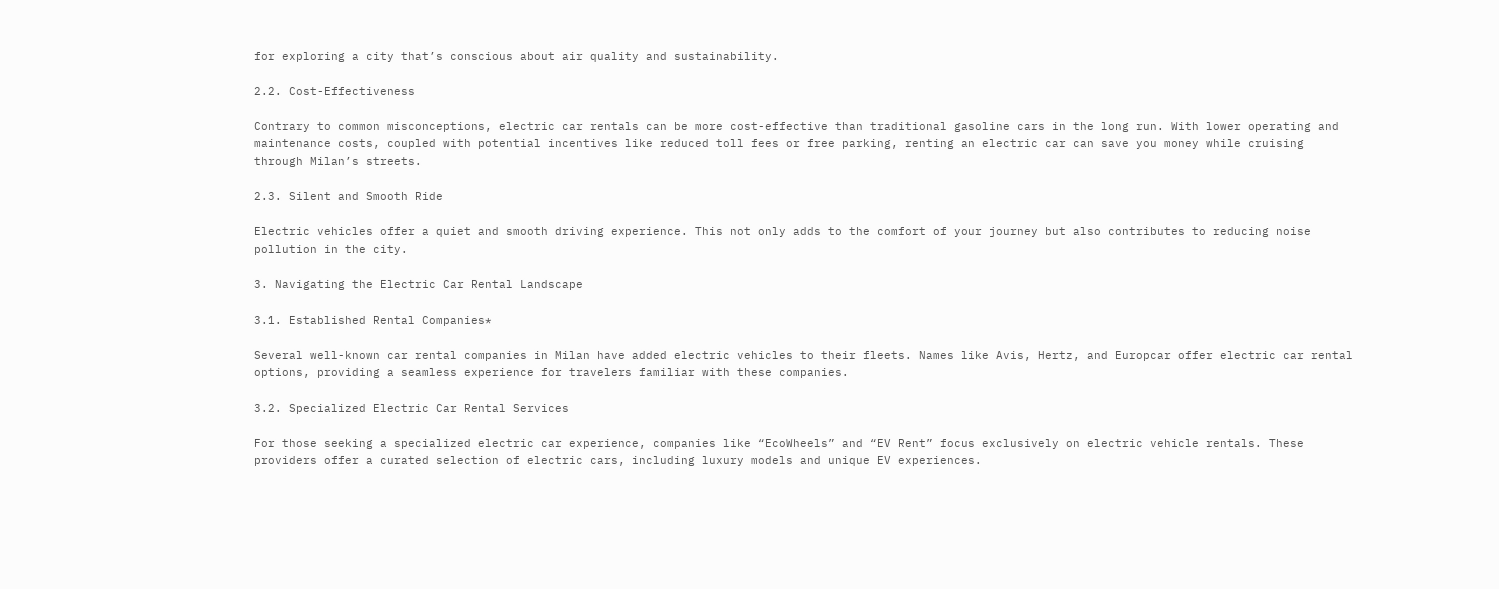for exploring a city that’s conscious about air quality and sustainability.

2.2. Cost-Effectiveness

Contrary to common misconceptions, electric car rentals can be more cost-effective than traditional gasoline cars in the long run. With lower operating and maintenance costs, coupled with potential incentives like reduced toll fees or free parking, renting an electric car can save you money while cruising through Milan’s streets.

2.3. Silent and Smooth Ride

Electric vehicles offer a quiet and smooth driving experience. This not only adds to the comfort of your journey but also contributes to reducing noise pollution in the city.

3. Navigating the Electric Car Rental Landscape

3.1. Established Rental Companies*

Several well-known car rental companies in Milan have added electric vehicles to their fleets. Names like Avis, Hertz, and Europcar offer electric car rental options, providing a seamless experience for travelers familiar with these companies.

3.2. Specialized Electric Car Rental Services

For those seeking a specialized electric car experience, companies like “EcoWheels” and “EV Rent” focus exclusively on electric vehicle rentals. These providers offer a curated selection of electric cars, including luxury models and unique EV experiences.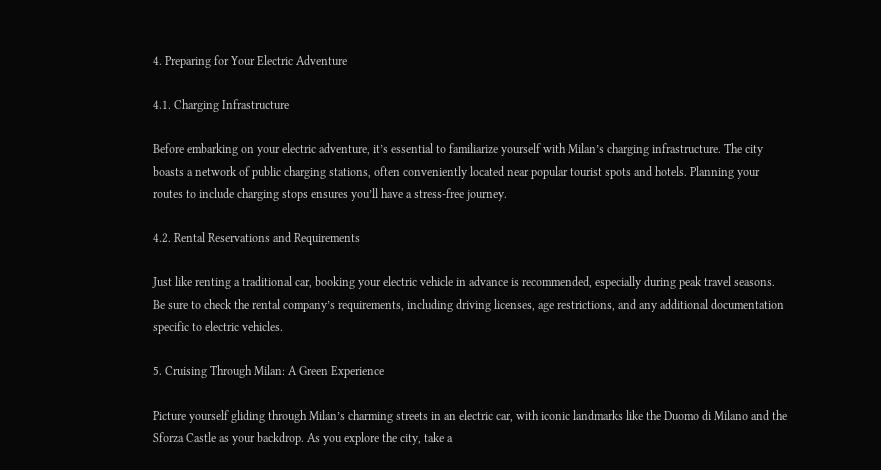4. Preparing for Your Electric Adventure

4.1. Charging Infrastructure

Before embarking on your electric adventure, it’s essential to familiarize yourself with Milan’s charging infrastructure. The city boasts a network of public charging stations, often conveniently located near popular tourist spots and hotels. Planning your routes to include charging stops ensures you’ll have a stress-free journey.

4.2. Rental Reservations and Requirements

Just like renting a traditional car, booking your electric vehicle in advance is recommended, especially during peak travel seasons. Be sure to check the rental company’s requirements, including driving licenses, age restrictions, and any additional documentation specific to electric vehicles.

5. Cruising Through Milan: A Green Experience

Picture yourself gliding through Milan’s charming streets in an electric car, with iconic landmarks like the Duomo di Milano and the Sforza Castle as your backdrop. As you explore the city, take a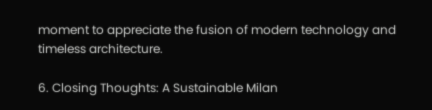moment to appreciate the fusion of modern technology and timeless architecture.

6. Closing Thoughts: A Sustainable Milan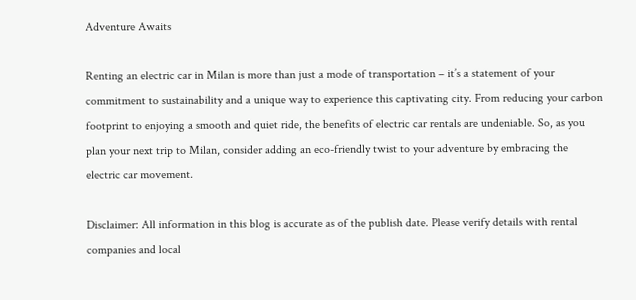Adventure Awaits

Renting an electric car in Milan is more than just a mode of transportation – it’s a statement of your commitment to sustainability and a unique way to experience this captivating city. From reducing your carbon footprint to enjoying a smooth and quiet ride, the benefits of electric car rentals are undeniable. So, as you plan your next trip to Milan, consider adding an eco-friendly twist to your adventure by embracing the electric car movement.

Disclaimer: All information in this blog is accurate as of the publish date. Please verify details with rental companies and local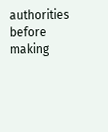authorities before making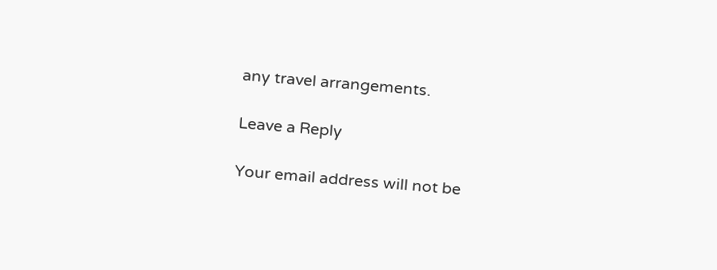any travel arrangements.

Leave a Reply

Your email address will not be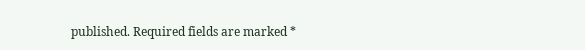published. Required fields are marked *